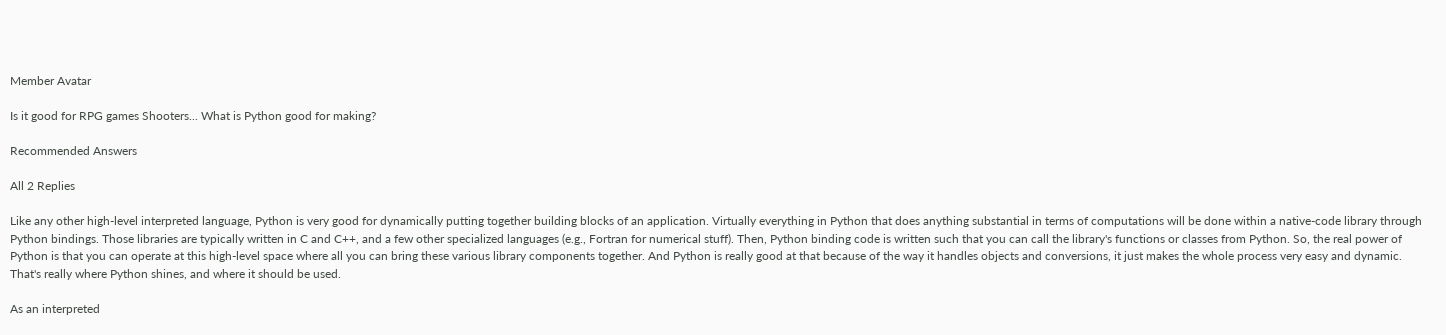Member Avatar

Is it good for RPG games Shooters... What is Python good for making?

Recommended Answers

All 2 Replies

Like any other high-level interpreted language, Python is very good for dynamically putting together building blocks of an application. Virtually everything in Python that does anything substantial in terms of computations will be done within a native-code library through Python bindings. Those libraries are typically written in C and C++, and a few other specialized languages (e.g., Fortran for numerical stuff). Then, Python binding code is written such that you can call the library's functions or classes from Python. So, the real power of Python is that you can operate at this high-level space where all you can bring these various library components together. And Python is really good at that because of the way it handles objects and conversions, it just makes the whole process very easy and dynamic. That's really where Python shines, and where it should be used.

As an interpreted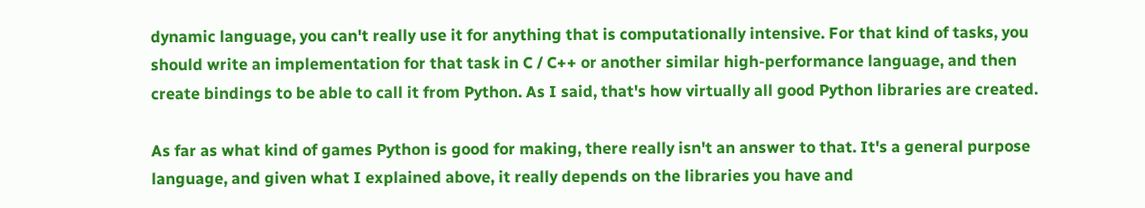dynamic language, you can't really use it for anything that is computationally intensive. For that kind of tasks, you should write an implementation for that task in C / C++ or another similar high-performance language, and then create bindings to be able to call it from Python. As I said, that's how virtually all good Python libraries are created.

As far as what kind of games Python is good for making, there really isn't an answer to that. It's a general purpose language, and given what I explained above, it really depends on the libraries you have and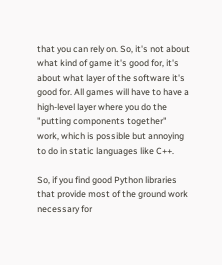that you can rely on. So, it's not about what kind of game it's good for, it's about what layer of the software it's good for. All games will have to have a high-level layer where you do the "putting components together" work, which is possible but annoying to do in static languages like C++.

So, if you find good Python libraries that provide most of the ground work necessary for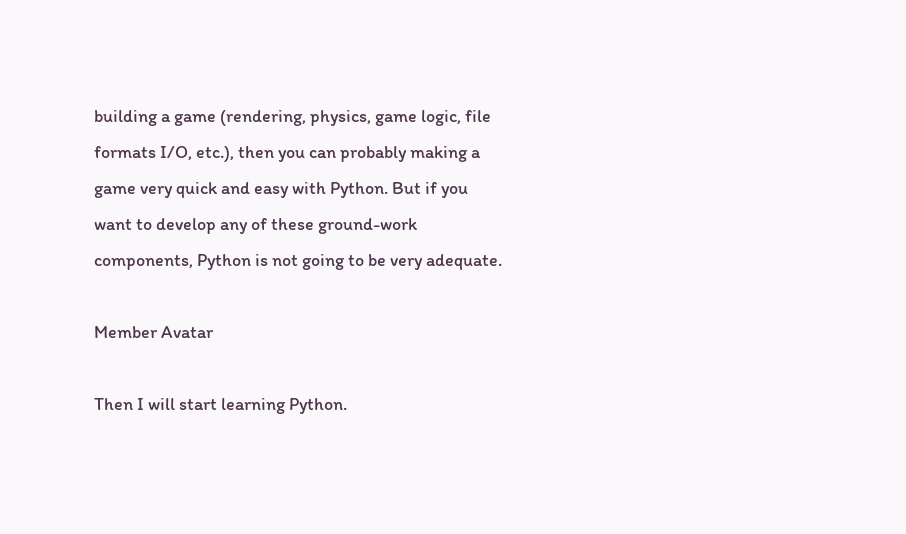building a game (rendering, physics, game logic, file formats I/O, etc.), then you can probably making a game very quick and easy with Python. But if you want to develop any of these ground-work components, Python is not going to be very adequate.

Member Avatar

Then I will start learning Python.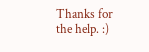Thanks for the help. :)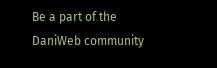Be a part of the DaniWeb community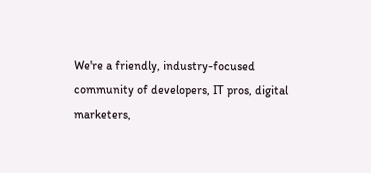We're a friendly, industry-focused community of developers, IT pros, digital marketers,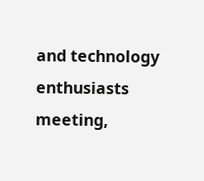and technology enthusiasts meeting,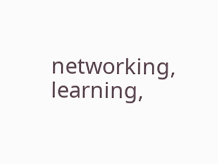networking, learning,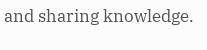and sharing knowledge.